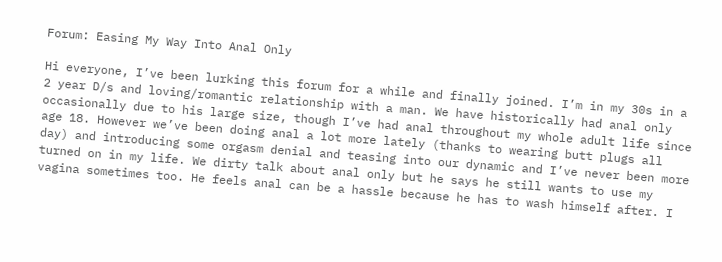Forum: Easing My Way Into Anal Only

Hi everyone, I’ve been lurking this forum for a while and finally joined. I’m in my 30s in a 2 year D/s and loving/romantic relationship with a man. We have historically had anal only occasionally due to his large size, though I’ve had anal throughout my whole adult life since age 18. However we’ve been doing anal a lot more lately (thanks to wearing butt plugs all day) and introducing some orgasm denial and teasing into our dynamic and I’ve never been more turned on in my life. We dirty talk about anal only but he says he still wants to use my vagina sometimes too. He feels anal can be a hassle because he has to wash himself after. I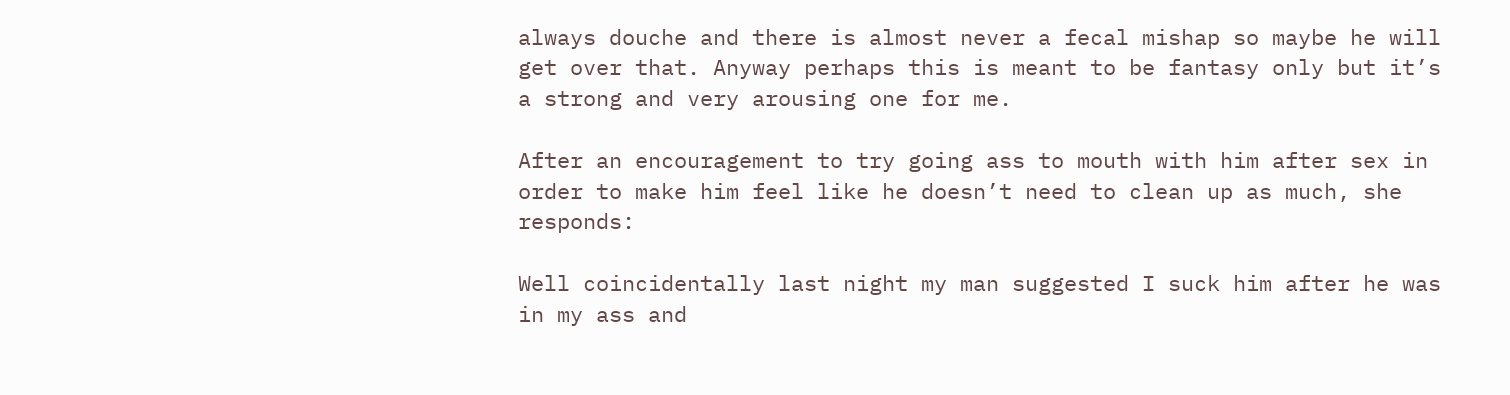always douche and there is almost never a fecal mishap so maybe he will get over that. Anyway perhaps this is meant to be fantasy only but it’s a strong and very arousing one for me.

After an encouragement to try going ass to mouth with him after sex in order to make him feel like he doesn’t need to clean up as much, she responds:

Well coincidentally last night my man suggested I suck him after he was in my ass and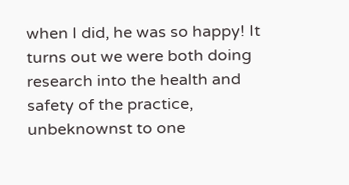when I did, he was so happy! It turns out we were both doing research into the health and safety of the practice, unbeknownst to one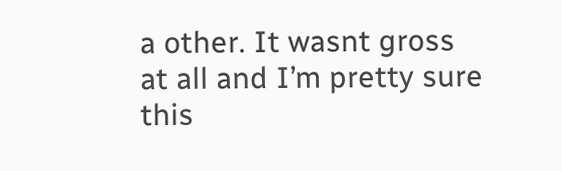a other. It wasnt gross at all and I’m pretty sure this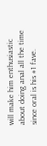will make him enthusiastic about doing anal all the time since oral is his #1 fave.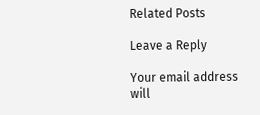Related Posts

Leave a Reply

Your email address will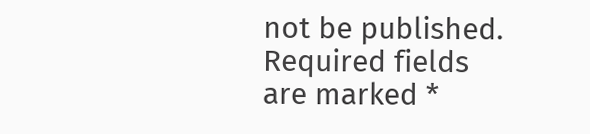not be published. Required fields are marked *